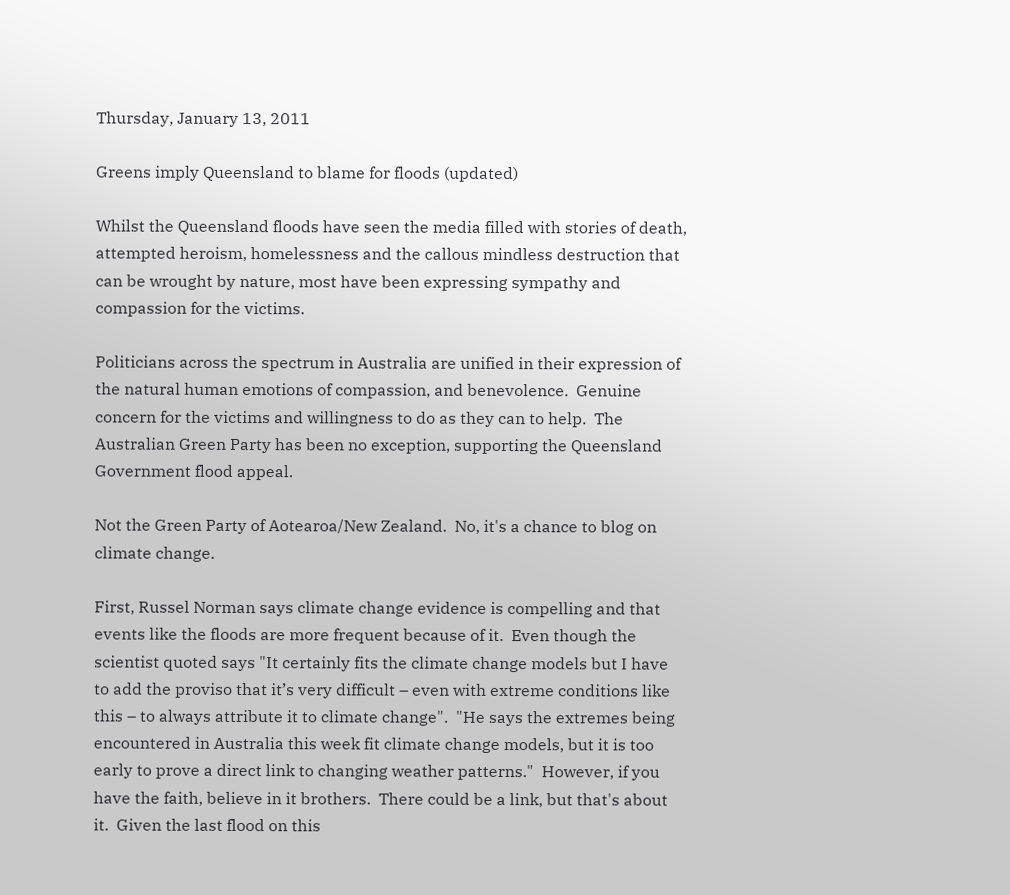Thursday, January 13, 2011

Greens imply Queensland to blame for floods (updated)

Whilst the Queensland floods have seen the media filled with stories of death, attempted heroism, homelessness and the callous mindless destruction that can be wrought by nature, most have been expressing sympathy and compassion for the victims.

Politicians across the spectrum in Australia are unified in their expression of the natural human emotions of compassion, and benevolence.  Genuine concern for the victims and willingness to do as they can to help.  The Australian Green Party has been no exception, supporting the Queensland Government flood appeal.

Not the Green Party of Aotearoa/New Zealand.  No, it's a chance to blog on climate change.

First, Russel Norman says climate change evidence is compelling and that events like the floods are more frequent because of it.  Even though the scientist quoted says "It certainly fits the climate change models but I have to add the proviso that it’s very difficult – even with extreme conditions like this – to always attribute it to climate change".  "He says the extremes being encountered in Australia this week fit climate change models, but it is too early to prove a direct link to changing weather patterns."  However, if you have the faith, believe in it brothers.  There could be a link, but that's about it.  Given the last flood on this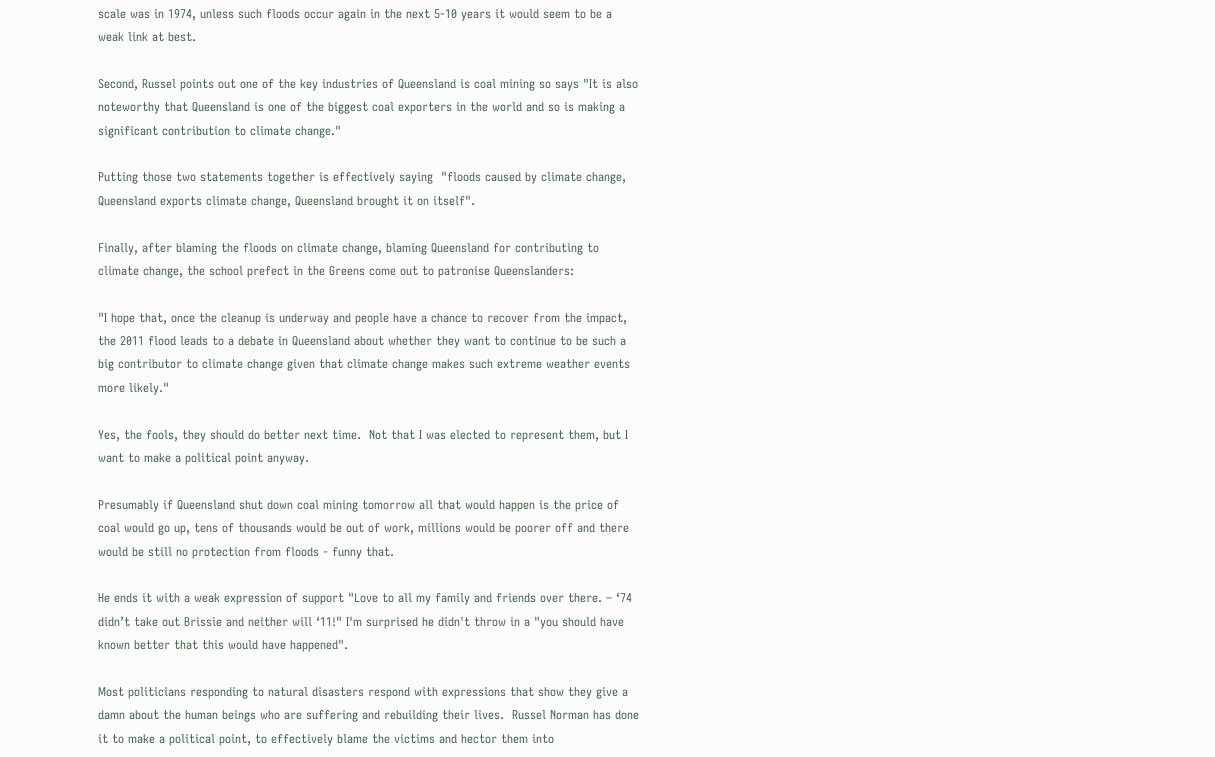scale was in 1974, unless such floods occur again in the next 5-10 years it would seem to be a weak link at best.

Second, Russel points out one of the key industries of Queensland is coal mining so says "It is also noteworthy that Queensland is one of the biggest coal exporters in the world and so is making a significant contribution to climate change."

Putting those two statements together is effectively saying  "floods caused by climate change, Queensland exports climate change, Queensland brought it on itself".

Finally, after blaming the floods on climate change, blaming Queensland for contributing to climate change, the school prefect in the Greens come out to patronise Queenslanders:

"I hope that, once the cleanup is underway and people have a chance to recover from the impact, the 2011 flood leads to a debate in Queensland about whether they want to continue to be such a big contributor to climate change given that climate change makes such extreme weather events more likely."

Yes, the fools, they should do better next time.  Not that I was elected to represent them, but I want to make a political point anyway.

Presumably if Queensland shut down coal mining tomorrow all that would happen is the price of coal would go up, tens of thousands would be out of work, millions would be poorer off and there would be still no protection from floods - funny that.

He ends it with a weak expression of support "Love to all my family and friends over there. – ‘74 didn’t take out Brissie and neither will ‘11!" I'm surprised he didn't throw in a "you should have known better that this would have happened".

Most politicians responding to natural disasters respond with expressions that show they give a damn about the human beings who are suffering and rebuilding their lives.  Russel Norman has done it to make a political point, to effectively blame the victims and hector them into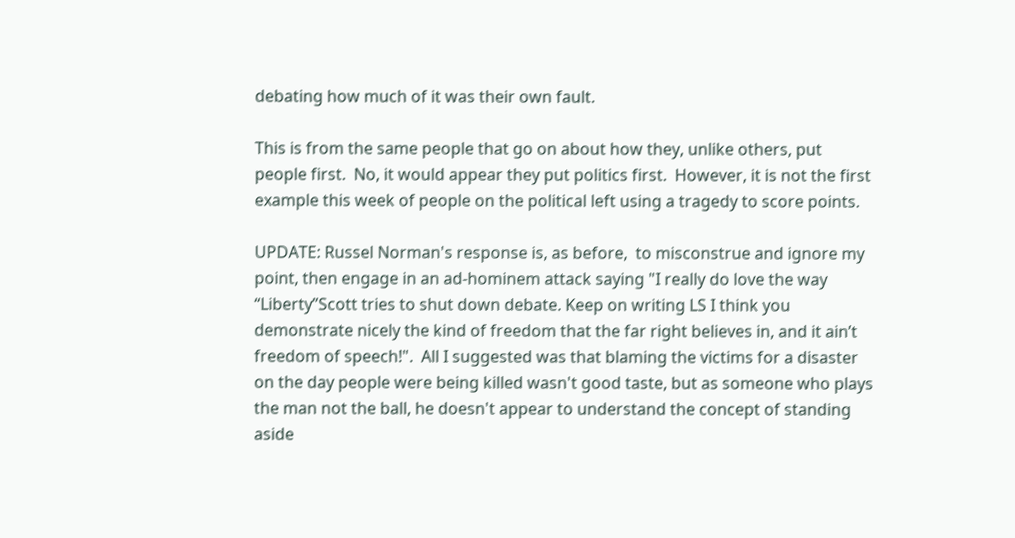debating how much of it was their own fault.

This is from the same people that go on about how they, unlike others, put people first.  No, it would appear they put politics first.  However, it is not the first example this week of people on the political left using a tragedy to score points.

UPDATE: Russel Norman's response is, as before,  to misconstrue and ignore my point, then engage in an ad-hominem attack saying "I really do love the way “Liberty”Scott tries to shut down debate. Keep on writing LS I think you demonstrate nicely the kind of freedom that the far right believes in, and it ain’t freedom of speech!".  All I suggested was that blaming the victims for a disaster on the day people were being killed wasn't good taste, but as someone who plays the man not the ball, he doesn't appear to understand the concept of standing aside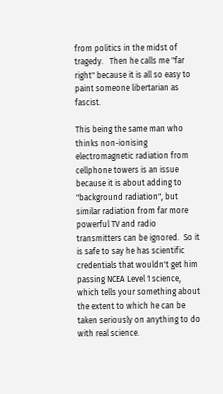from politics in the midst of tragedy.   Then he calls me "far right" because it is all so easy to paint someone libertarian as fascist.

This being the same man who thinks non-ionising electromagnetic radiation from cellphone towers is an issue because it is about adding to "background radiation", but similar radiation from far more powerful TV and radio transmitters can be ignored.  So it is safe to say he has scientific credentials that wouldn't get him passing NCEA Level 1 science, which tells your something about the extent to which he can be taken seriously on anything to do with real science.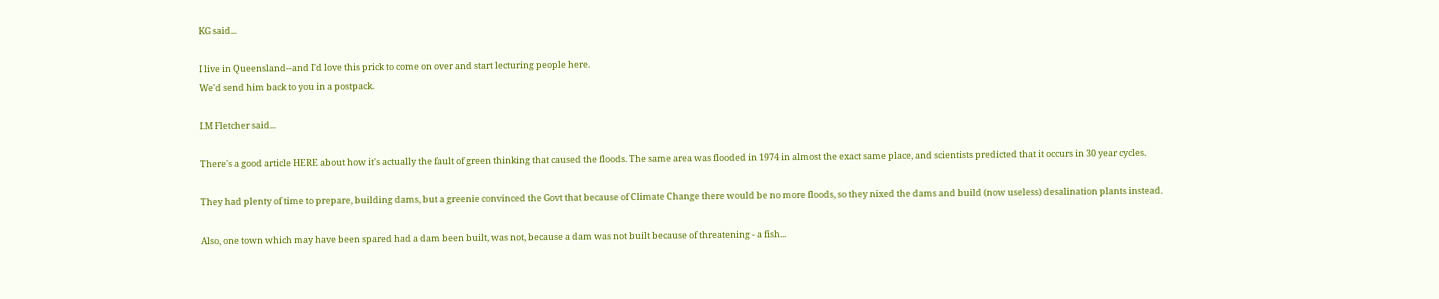KG said...

I live in Queensland--and I'd love this prick to come on over and start lecturing people here.
We'd send him back to you in a postpack.

I.M Fletcher said...

There's a good article HERE about how it's actually the fault of green thinking that caused the floods. The same area was flooded in 1974 in almost the exact same place, and scientists predicted that it occurs in 30 year cycles.

They had plenty of time to prepare, building dams, but a greenie convinced the Govt that because of Climate Change there would be no more floods, so they nixed the dams and build (now useless) desalination plants instead.

Also, one town which may have been spared had a dam been built, was not, because a dam was not built because of threatening - a fish...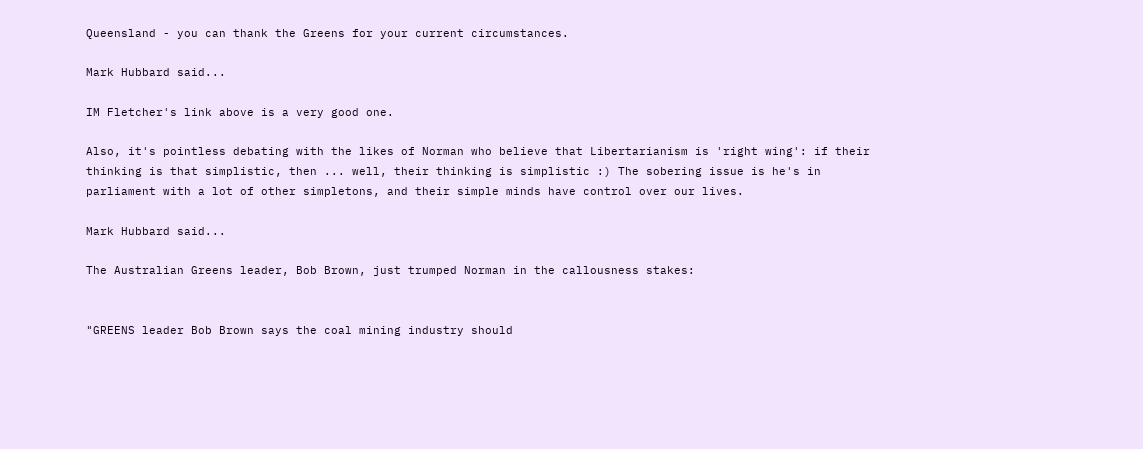Queensland - you can thank the Greens for your current circumstances.

Mark Hubbard said...

IM Fletcher's link above is a very good one.

Also, it's pointless debating with the likes of Norman who believe that Libertarianism is 'right wing': if their thinking is that simplistic, then ... well, their thinking is simplistic :) The sobering issue is he's in parliament with a lot of other simpletons, and their simple minds have control over our lives.

Mark Hubbard said...

The Australian Greens leader, Bob Brown, just trumped Norman in the callousness stakes:


"GREENS leader Bob Brown says the coal mining industry should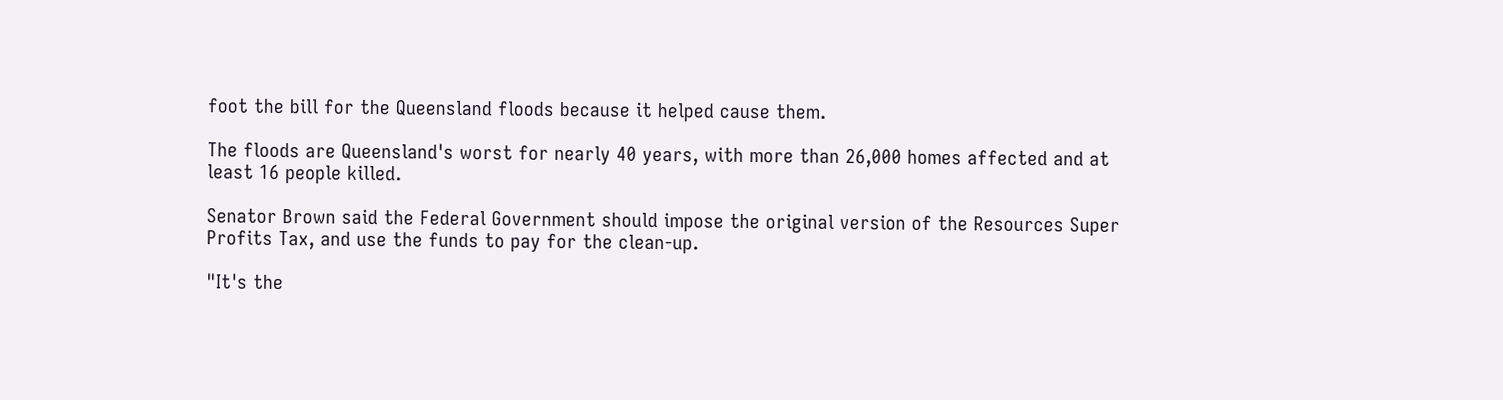foot the bill for the Queensland floods because it helped cause them.

The floods are Queensland's worst for nearly 40 years, with more than 26,000 homes affected and at least 16 people killed.

Senator Brown said the Federal Government should impose the original version of the Resources Super Profits Tax, and use the funds to pay for the clean-up.

"It's the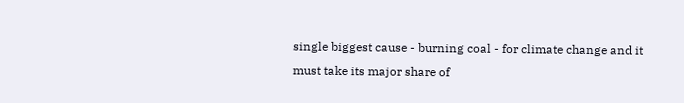single biggest cause - burning coal - for climate change and it must take its major share of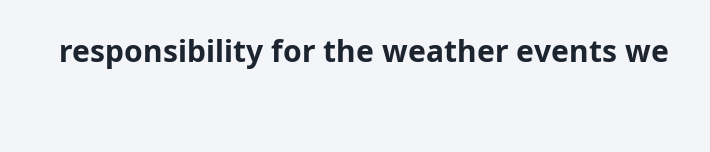responsibility for the weather events we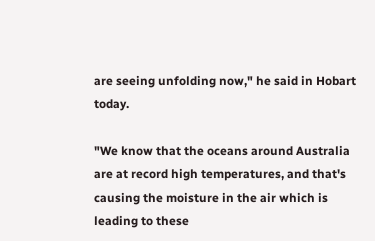are seeing unfolding now," he said in Hobart today.

"We know that the oceans around Australia are at record high temperatures, and that's causing the moisture in the air which is leading to these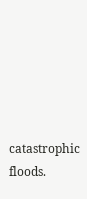catastrophic floods.